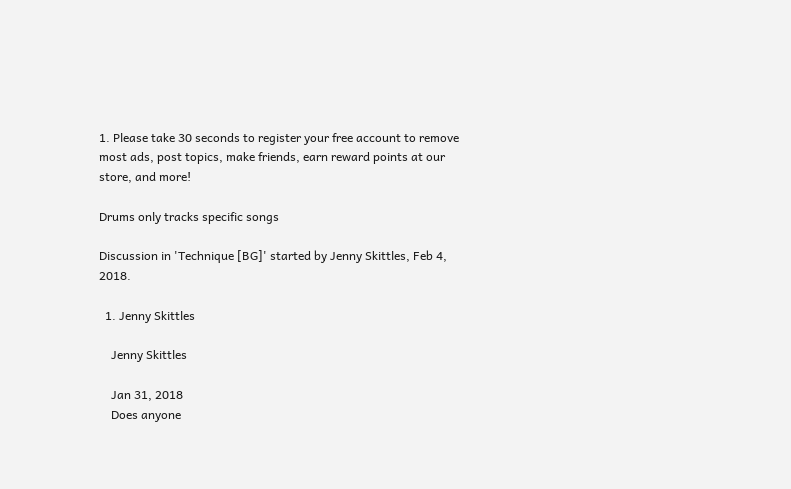1. Please take 30 seconds to register your free account to remove most ads, post topics, make friends, earn reward points at our store, and more!

Drums only tracks specific songs

Discussion in 'Technique [BG]' started by Jenny Skittles, Feb 4, 2018.

  1. Jenny Skittles

    Jenny Skittles

    Jan 31, 2018
    Does anyone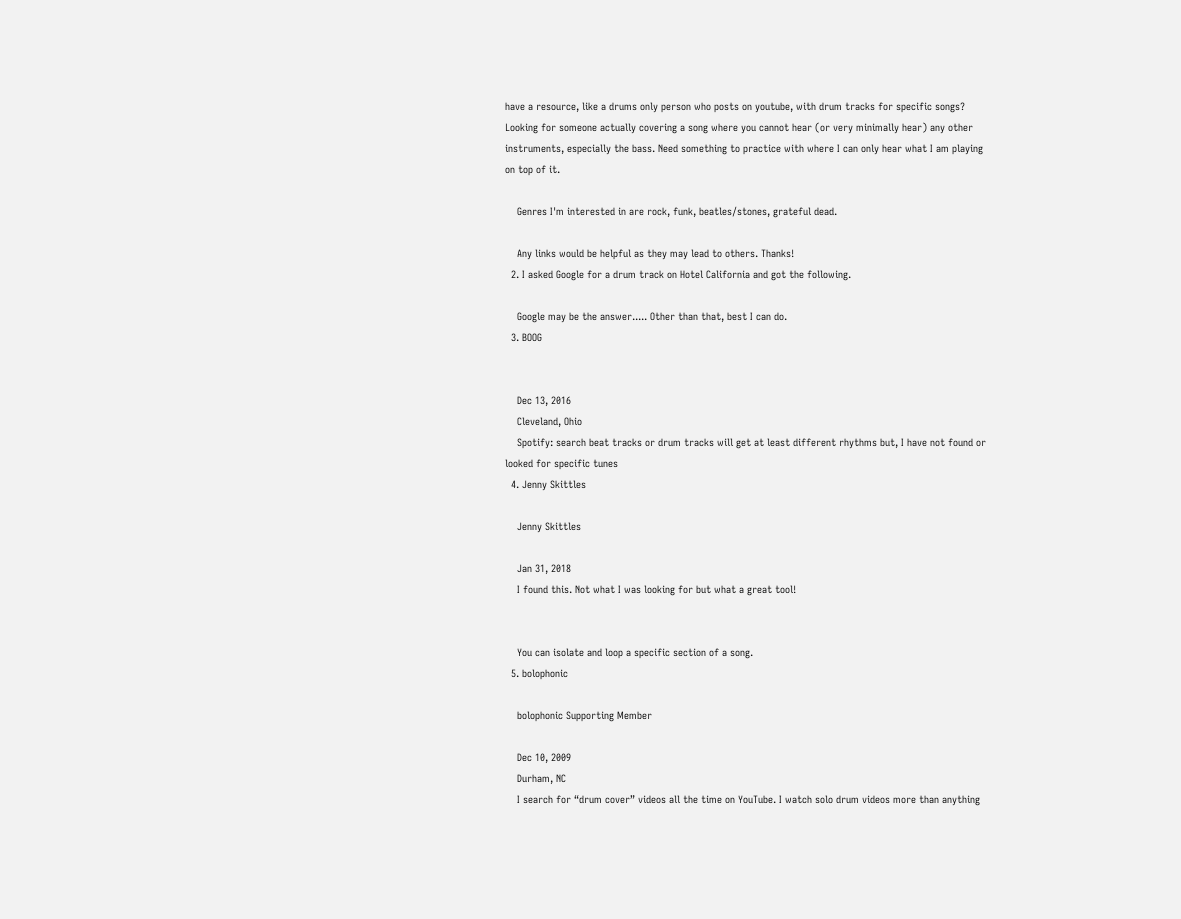have a resource, like a drums only person who posts on youtube, with drum tracks for specific songs? Looking for someone actually covering a song where you cannot hear (or very minimally hear) any other instruments, especially the bass. Need something to practice with where I can only hear what I am playing on top of it.

    Genres I'm interested in are rock, funk, beatles/stones, grateful dead.

    Any links would be helpful as they may lead to others. Thanks!
  2. I asked Google for a drum track on Hotel California and got the following.

    Google may be the answer..... Other than that, best I can do.
  3. BOOG


    Dec 13, 2016
    Cleveland, Ohio
    Spotify: search beat tracks or drum tracks will get at least different rhythms but, I have not found or looked for specific tunes
  4. Jenny Skittles

    Jenny Skittles

    Jan 31, 2018
    I found this. Not what I was looking for but what a great tool!


    You can isolate and loop a specific section of a song.
  5. bolophonic

    bolophonic Supporting Member

    Dec 10, 2009
    Durham, NC
    I search for “drum cover” videos all the time on YouTube. I watch solo drum videos more than anything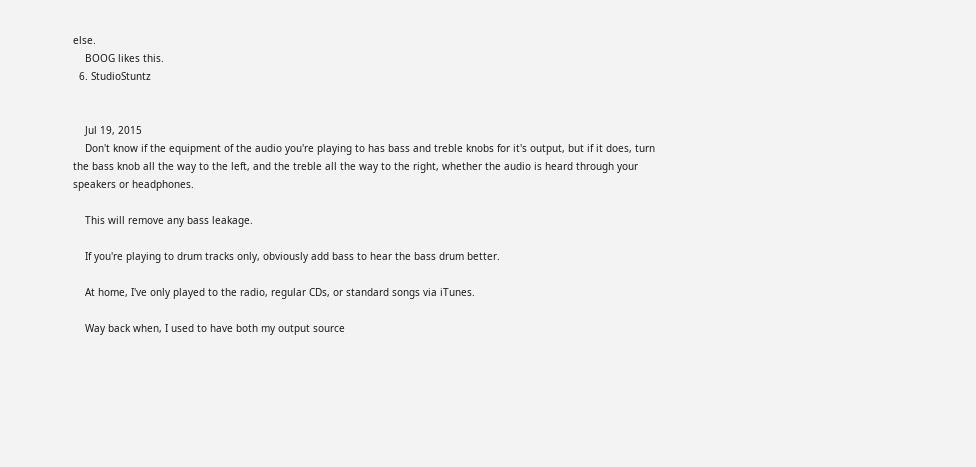else.
    BOOG likes this.
  6. StudioStuntz


    Jul 19, 2015
    Don't know if the equipment of the audio you're playing to has bass and treble knobs for it's output, but if it does, turn the bass knob all the way to the left, and the treble all the way to the right, whether the audio is heard through your speakers or headphones.

    This will remove any bass leakage.

    If you're playing to drum tracks only, obviously add bass to hear the bass drum better.

    At home, I've only played to the radio, regular CDs, or standard songs via iTunes.

    Way back when, I used to have both my output source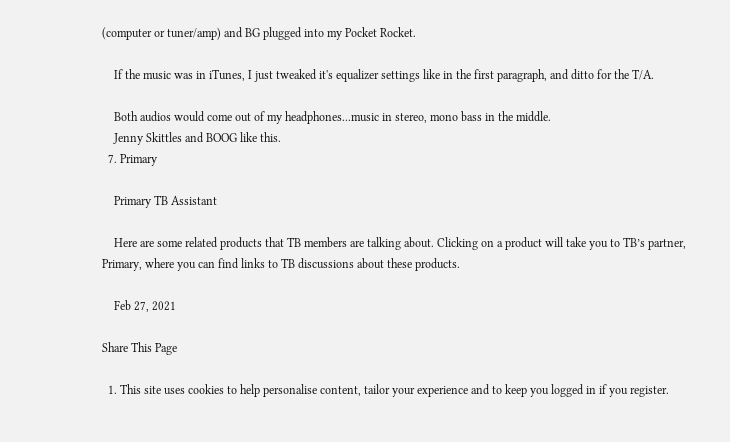(computer or tuner/amp) and BG plugged into my Pocket Rocket.

    If the music was in iTunes, I just tweaked it's equalizer settings like in the first paragraph, and ditto for the T/A.

    Both audios would come out of my headphones...music in stereo, mono bass in the middle.
    Jenny Skittles and BOOG like this.
  7. Primary

    Primary TB Assistant

    Here are some related products that TB members are talking about. Clicking on a product will take you to TB’s partner, Primary, where you can find links to TB discussions about these products.

    Feb 27, 2021

Share This Page

  1. This site uses cookies to help personalise content, tailor your experience and to keep you logged in if you register.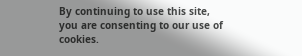By continuing to use this site, you are consenting to our use of cookies.